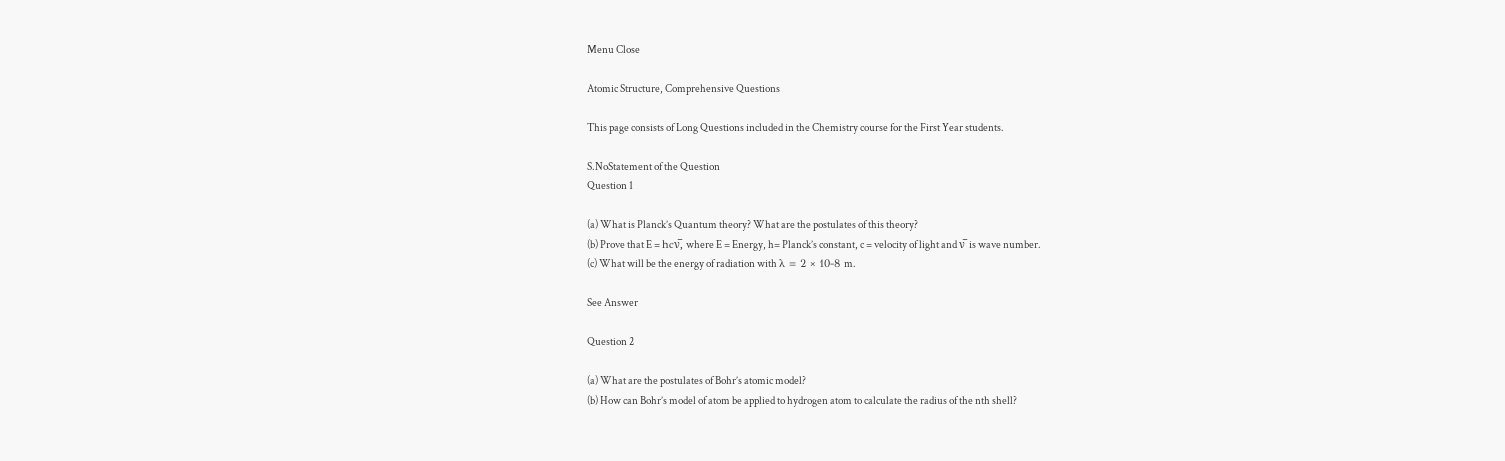Menu Close

Atomic Structure, Comprehensive Questions

This page consists of Long Questions included in the Chemistry course for the First Year students.

S.NoStatement of the Question
Question 1

(a) What is Planck’s Quantum theory? What are the postulates of this theory?
(b) Prove that E = hcν̅, where E = Energy, h= Planck’s constant, c = velocity of light and ν̅ is wave number.
(c) What will be the energy of radiation with λ = 2 × 10-8 m.

See Answer

Question 2

(a) What are the postulates of Bohr’s atomic model?
(b) How can Bohr’s model of atom be applied to hydrogen atom to calculate the radius of the nth shell?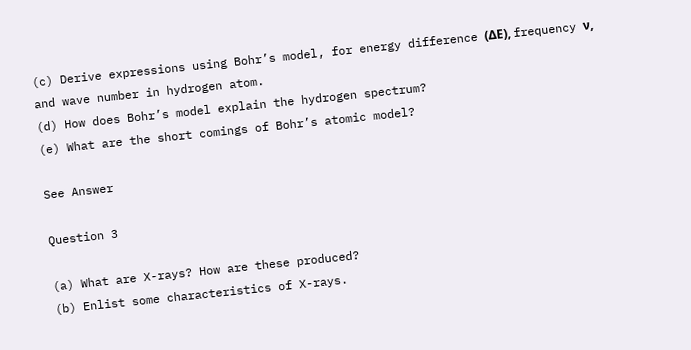(c) Derive expressions using Bohr’s model, for energy difference (ΔE), frequency ν, and wave number in hydrogen atom.
(d) How does Bohr’s model explain the hydrogen spectrum?
(e) What are the short comings of Bohr’s atomic model?

See Answer

Question 3

(a) What are X-rays? How are these produced?
(b) Enlist some characteristics of X-rays.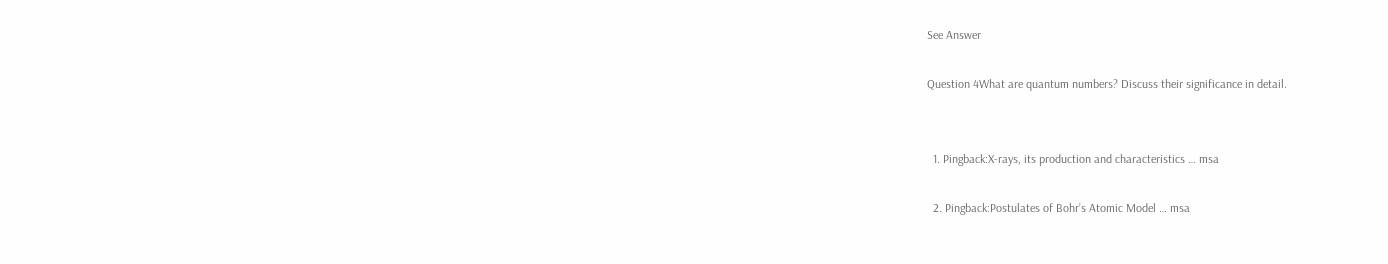See Answer

Question 4What are quantum numbers? Discuss their significance in detail.


  1. Pingback:X-rays, its production and characteristics … msa

  2. Pingback:Postulates of Bohr’s Atomic Model … msa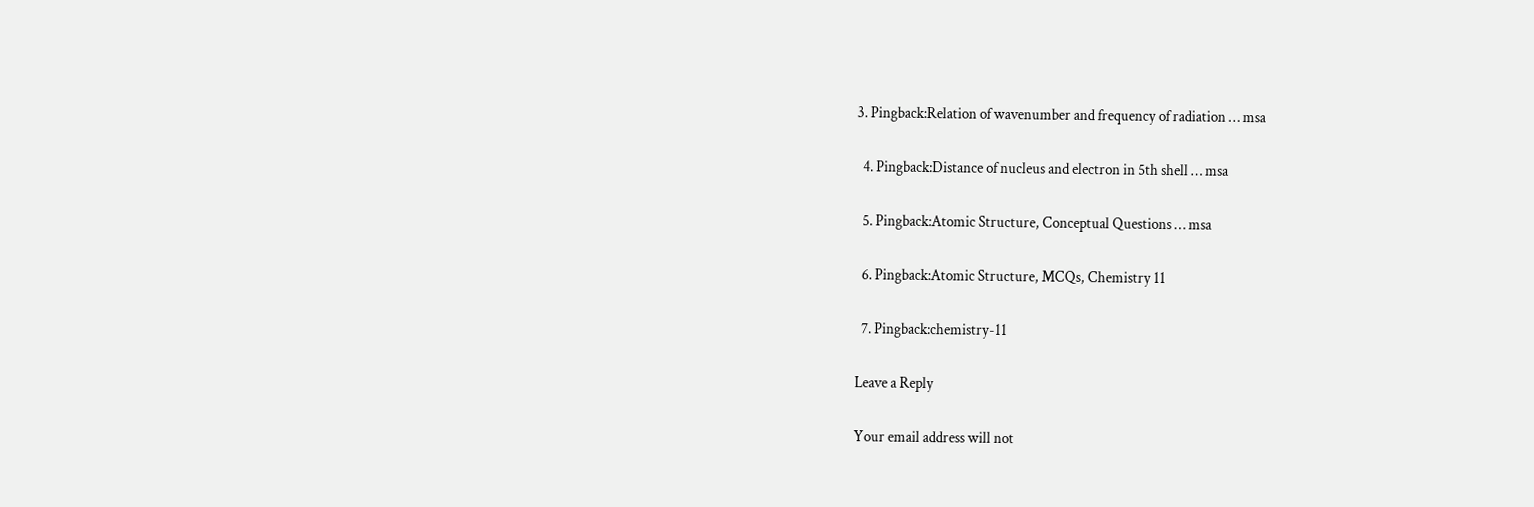3. Pingback:Relation of wavenumber and frequency of radiation … msa

  4. Pingback:Distance of nucleus and electron in 5th shell … msa

  5. Pingback:Atomic Structure, Conceptual Questions … msa

  6. Pingback:Atomic Structure, MCQs, Chemistry 11

  7. Pingback:chemistry-11

Leave a Reply

Your email address will not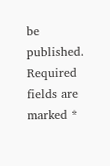be published. Required fields are marked *